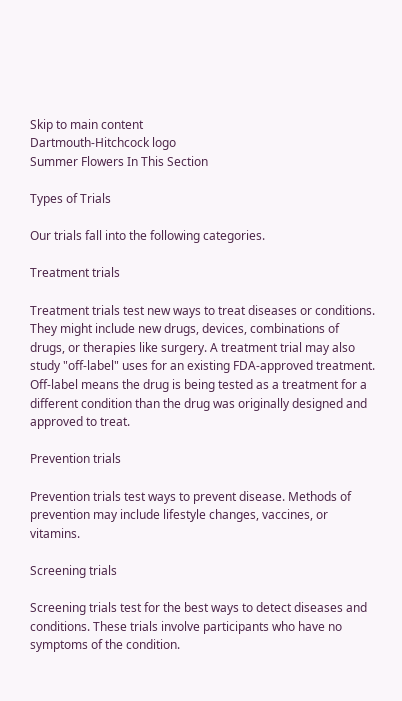Skip to main content
Dartmouth-Hitchcock logo
Summer Flowers In This Section

Types of Trials

Our trials fall into the following categories.

Treatment trials

Treatment trials test new ways to treat diseases or conditions. They might include new drugs, devices, combinations of drugs, or therapies like surgery. A treatment trial may also study "off-label" uses for an existing FDA-approved treatment. Off-label means the drug is being tested as a treatment for a different condition than the drug was originally designed and approved to treat.

Prevention trials

Prevention trials test ways to prevent disease. Methods of prevention may include lifestyle changes, vaccines, or vitamins.

Screening trials

Screening trials test for the best ways to detect diseases and conditions. These trials involve participants who have no symptoms of the condition.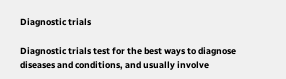Diagnostic trials

Diagnostic trials test for the best ways to diagnose diseases and conditions, and usually involve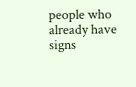people who already have signs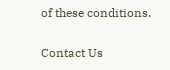of these conditions.

Contact Us